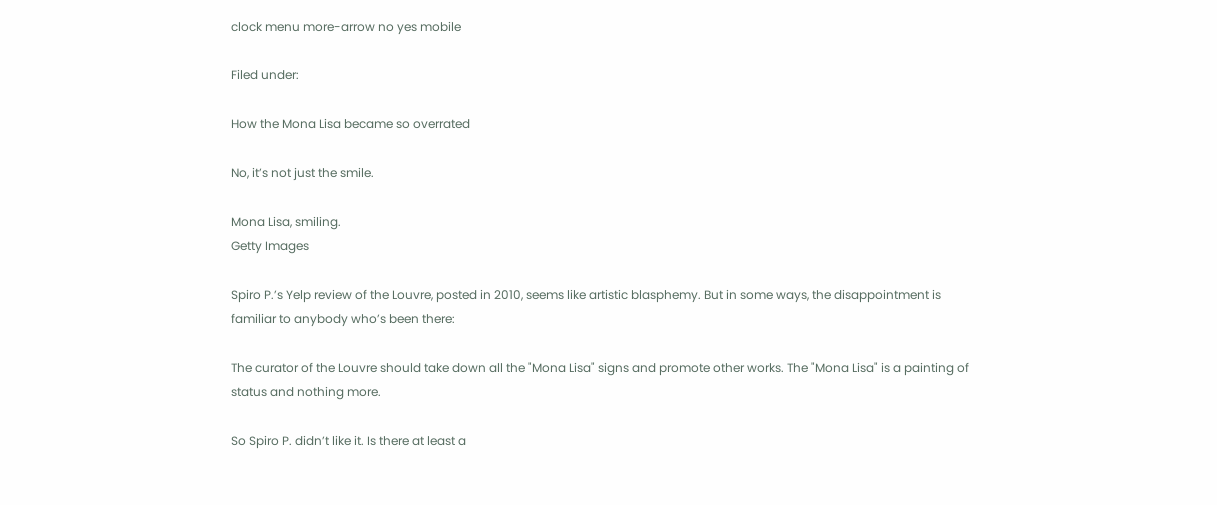clock menu more-arrow no yes mobile

Filed under:

How the Mona Lisa became so overrated

No, it’s not just the smile.

Mona Lisa, smiling.
Getty Images

Spiro P.’s Yelp review of the Louvre, posted in 2010, seems like artistic blasphemy. But in some ways, the disappointment is familiar to anybody who’s been there:

The curator of the Louvre should take down all the "Mona Lisa" signs and promote other works. The "Mona Lisa" is a painting of status and nothing more.

So Spiro P. didn’t like it. Is there at least a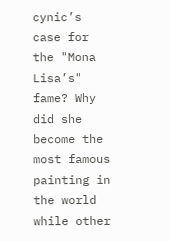cynic’s case for the "Mona Lisa’s" fame? Why did she become the most famous painting in the world while other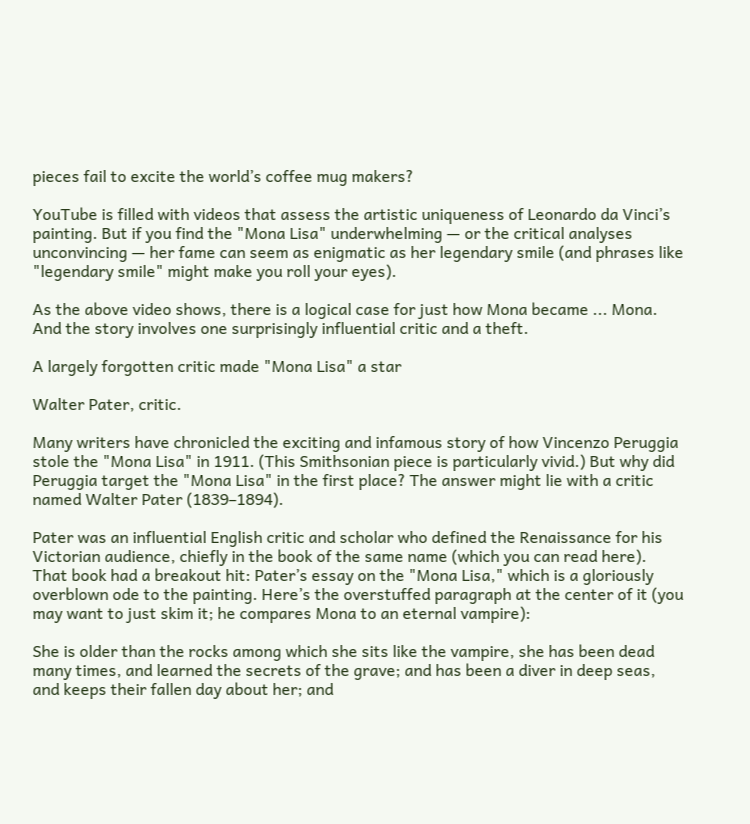pieces fail to excite the world’s coffee mug makers?

YouTube is filled with videos that assess the artistic uniqueness of Leonardo da Vinci’s painting. But if you find the "Mona Lisa" underwhelming — or the critical analyses unconvincing — her fame can seem as enigmatic as her legendary smile (and phrases like "legendary smile" might make you roll your eyes).

As the above video shows, there is a logical case for just how Mona became ... Mona. And the story involves one surprisingly influential critic and a theft.

A largely forgotten critic made "Mona Lisa" a star

Walter Pater, critic.

Many writers have chronicled the exciting and infamous story of how Vincenzo Peruggia stole the "Mona Lisa" in 1911. (This Smithsonian piece is particularly vivid.) But why did Peruggia target the "Mona Lisa" in the first place? The answer might lie with a critic named Walter Pater (1839–1894).

Pater was an influential English critic and scholar who defined the Renaissance for his Victorian audience, chiefly in the book of the same name (which you can read here). That book had a breakout hit: Pater’s essay on the "Mona Lisa," which is a gloriously overblown ode to the painting. Here’s the overstuffed paragraph at the center of it (you may want to just skim it; he compares Mona to an eternal vampire):

She is older than the rocks among which she sits like the vampire, she has been dead many times, and learned the secrets of the grave; and has been a diver in deep seas, and keeps their fallen day about her; and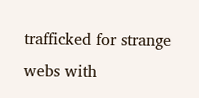trafficked for strange webs with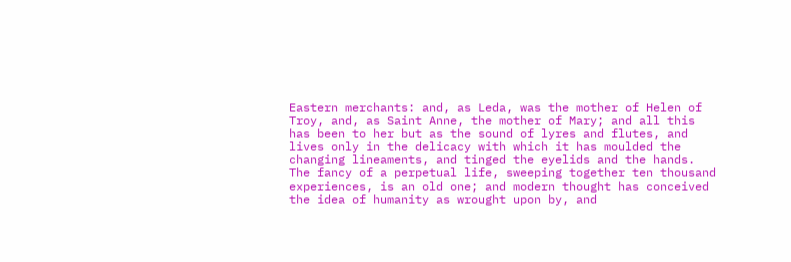Eastern merchants: and, as Leda, was the mother of Helen of Troy, and, as Saint Anne, the mother of Mary; and all this has been to her but as the sound of lyres and flutes, and lives only in the delicacy with which it has moulded the changing lineaments, and tinged the eyelids and the hands. The fancy of a perpetual life, sweeping together ten thousand experiences, is an old one; and modern thought has conceived the idea of humanity as wrought upon by, and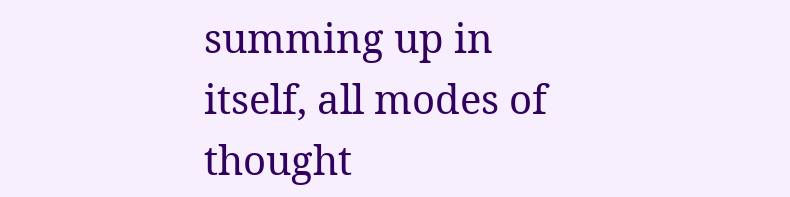summing up in itself, all modes of thought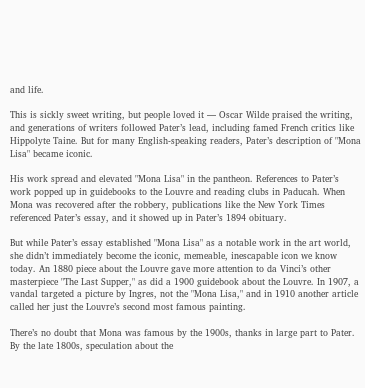and life.

This is sickly sweet writing, but people loved it — Oscar Wilde praised the writing, and generations of writers followed Pater’s lead, including famed French critics like Hippolyte Taine. But for many English-speaking readers, Pater’s description of "Mona Lisa" became iconic.

His work spread and elevated "Mona Lisa" in the pantheon. References to Pater’s work popped up in guidebooks to the Louvre and reading clubs in Paducah. When Mona was recovered after the robbery, publications like the New York Times referenced Pater’s essay, and it showed up in Pater’s 1894 obituary.

But while Pater’s essay established "Mona Lisa" as a notable work in the art world, she didn’t immediately become the iconic, memeable, inescapable icon we know today. An 1880 piece about the Louvre gave more attention to da Vinci’s other masterpiece "The Last Supper," as did a 1900 guidebook about the Louvre. In 1907, a vandal targeted a picture by Ingres, not the "Mona Lisa," and in 1910 another article called her just the Louvre’s second most famous painting.

There’s no doubt that Mona was famous by the 1900s, thanks in large part to Pater. By the late 1800s, speculation about the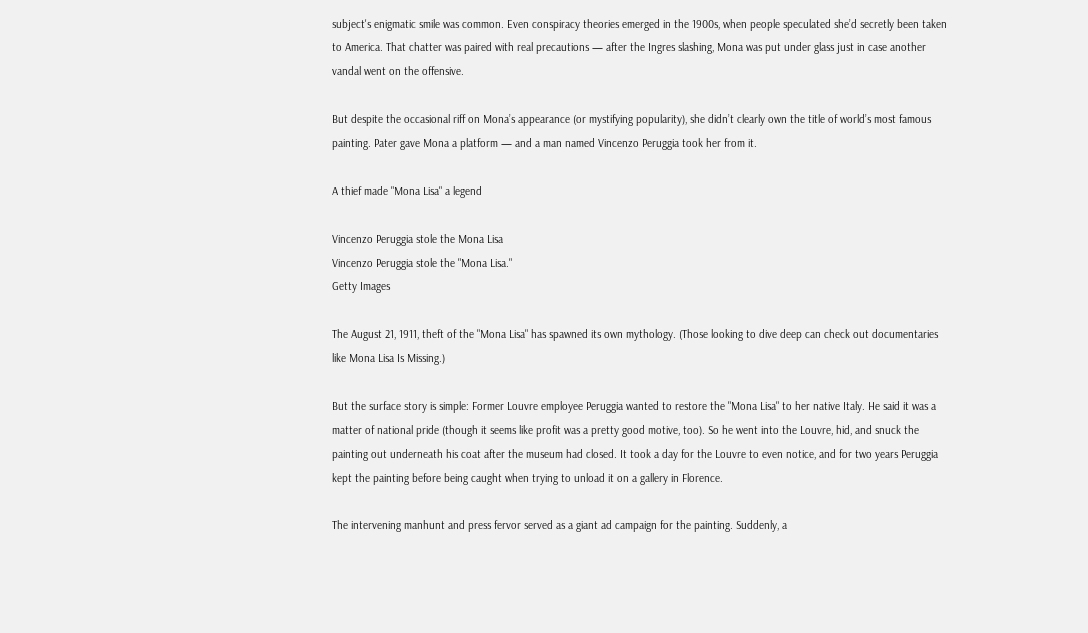subject's enigmatic smile was common. Even conspiracy theories emerged in the 1900s, when people speculated she’d secretly been taken to America. That chatter was paired with real precautions — after the Ingres slashing, Mona was put under glass just in case another vandal went on the offensive.

But despite the occasional riff on Mona’s appearance (or mystifying popularity), she didn’t clearly own the title of world’s most famous painting. Pater gave Mona a platform — and a man named Vincenzo Peruggia took her from it.

A thief made "Mona Lisa" a legend

Vincenzo Peruggia stole the Mona Lisa
Vincenzo Peruggia stole the "Mona Lisa."
Getty Images

The August 21, 1911, theft of the "Mona Lisa" has spawned its own mythology. (Those looking to dive deep can check out documentaries like Mona Lisa Is Missing.)

But the surface story is simple: Former Louvre employee Peruggia wanted to restore the "Mona Lisa" to her native Italy. He said it was a matter of national pride (though it seems like profit was a pretty good motive, too). So he went into the Louvre, hid, and snuck the painting out underneath his coat after the museum had closed. It took a day for the Louvre to even notice, and for two years Peruggia kept the painting before being caught when trying to unload it on a gallery in Florence.

The intervening manhunt and press fervor served as a giant ad campaign for the painting. Suddenly, a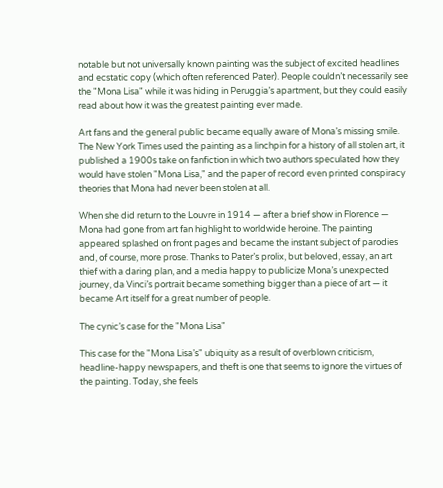notable but not universally known painting was the subject of excited headlines and ecstatic copy (which often referenced Pater). People couldn’t necessarily see the "Mona Lisa" while it was hiding in Peruggia’s apartment, but they could easily read about how it was the greatest painting ever made.

Art fans and the general public became equally aware of Mona’s missing smile. The New York Times used the painting as a linchpin for a history of all stolen art, it published a 1900s take on fanfiction in which two authors speculated how they would have stolen "Mona Lisa," and the paper of record even printed conspiracy theories that Mona had never been stolen at all.

When she did return to the Louvre in 1914 — after a brief show in Florence — Mona had gone from art fan highlight to worldwide heroine. The painting appeared splashed on front pages and became the instant subject of parodies and, of course, more prose. Thanks to Pater’s prolix, but beloved, essay, an art thief with a daring plan, and a media happy to publicize Mona’s unexpected journey, da Vinci’s portrait became something bigger than a piece of art — it became Art itself for a great number of people.

The cynic’s case for the "Mona Lisa"

This case for the "Mona Lisa’s" ubiquity as a result of overblown criticism, headline-happy newspapers, and theft is one that seems to ignore the virtues of the painting. Today, she feels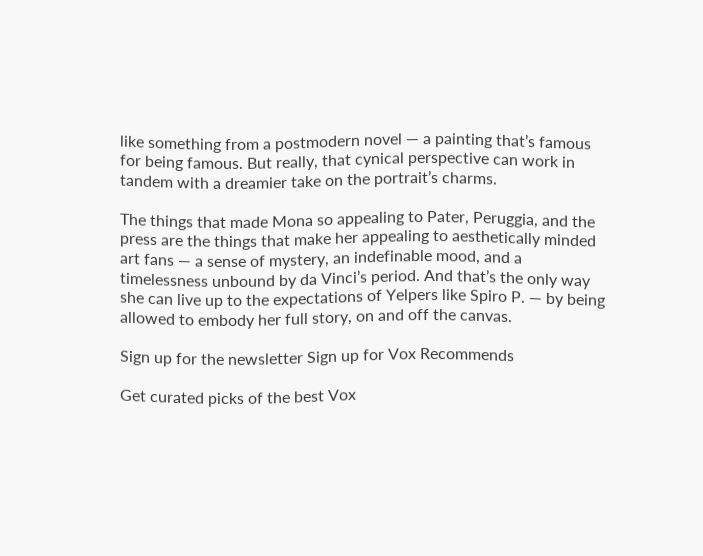like something from a postmodern novel — a painting that’s famous for being famous. But really, that cynical perspective can work in tandem with a dreamier take on the portrait’s charms.

The things that made Mona so appealing to Pater, Peruggia, and the press are the things that make her appealing to aesthetically minded art fans — a sense of mystery, an indefinable mood, and a timelessness unbound by da Vinci’s period. And that’s the only way she can live up to the expectations of Yelpers like Spiro P. — by being allowed to embody her full story, on and off the canvas.

Sign up for the newsletter Sign up for Vox Recommends

Get curated picks of the best Vox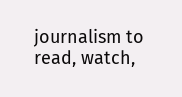journalism to read, watch,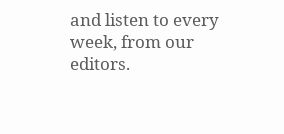and listen to every week, from our editors.